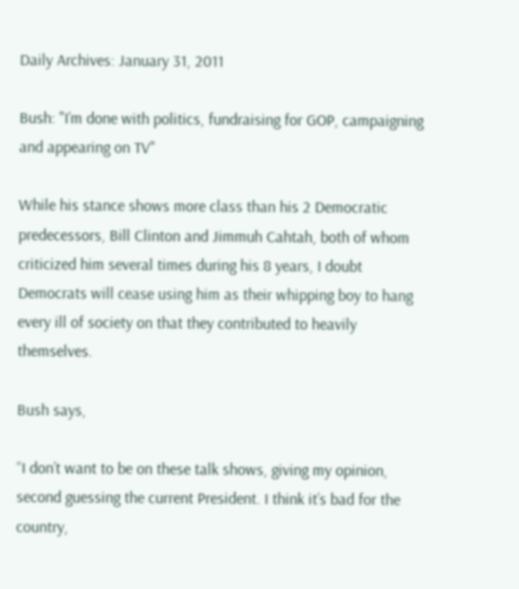Daily Archives: January 31, 2011

Bush: "I’m done with politics, fundraising for GOP, campaigning and appearing on TV"

While his stance shows more class than his 2 Democratic predecessors, Bill Clinton and Jimmuh Cahtah, both of whom criticized him several times during his 8 years, I doubt Democrats will cease using him as their whipping boy to hang every ill of society on that they contributed to heavily themselves.

Bush says,

“I don’t want to be on these talk shows, giving my opinion, second guessing the current President. I think it’s bad for the country,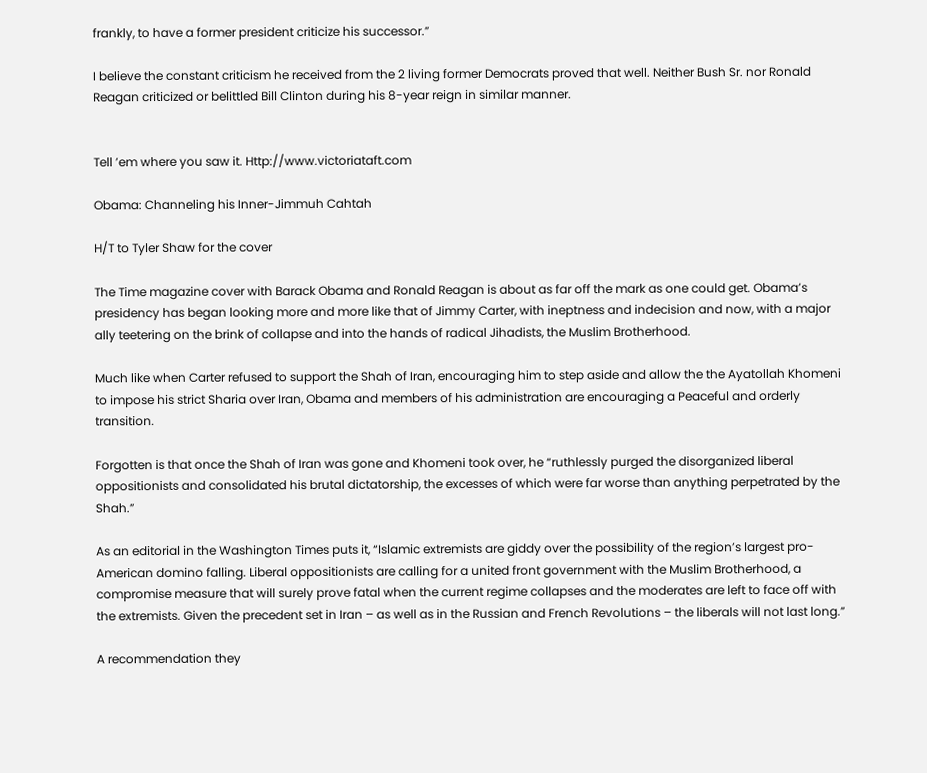frankly, to have a former president criticize his successor.”

I believe the constant criticism he received from the 2 living former Democrats proved that well. Neither Bush Sr. nor Ronald Reagan criticized or belittled Bill Clinton during his 8-year reign in similar manner.


Tell ’em where you saw it. Http://www.victoriataft.com

Obama: Channeling his Inner-Jimmuh Cahtah

H/T to Tyler Shaw for the cover

The Time magazine cover with Barack Obama and Ronald Reagan is about as far off the mark as one could get. Obama’s presidency has began looking more and more like that of Jimmy Carter, with ineptness and indecision and now, with a major ally teetering on the brink of collapse and into the hands of radical Jihadists, the Muslim Brotherhood.

Much like when Carter refused to support the Shah of Iran, encouraging him to step aside and allow the the Ayatollah Khomeni to impose his strict Sharia over Iran, Obama and members of his administration are encouraging a Peaceful and orderly transition.

Forgotten is that once the Shah of Iran was gone and Khomeni took over, he “ruthlessly purged the disorganized liberal oppositionists and consolidated his brutal dictatorship, the excesses of which were far worse than anything perpetrated by the Shah.”

As an editorial in the Washington Times puts it, “Islamic extremists are giddy over the possibility of the region’s largest pro-American domino falling. Liberal oppositionists are calling for a united front government with the Muslim Brotherhood, a compromise measure that will surely prove fatal when the current regime collapses and the moderates are left to face off with the extremists. Given the precedent set in Iran – as well as in the Russian and French Revolutions – the liberals will not last long.”

A recommendation they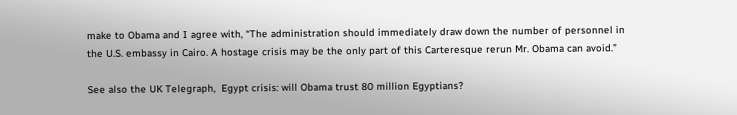make to Obama and I agree with, “The administration should immediately draw down the number of personnel in the U.S. embassy in Cairo. A hostage crisis may be the only part of this Carteresque rerun Mr. Obama can avoid.”

See also the UK Telegraph,  Egypt crisis: will Obama trust 80 million Egyptians?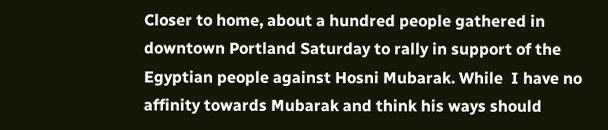Closer to home, about a hundred people gathered in  downtown Portland Saturday to rally in support of the Egyptian people against Hosni Mubarak. While  I have no affinity towards Mubarak and think his ways should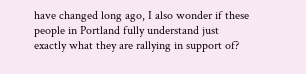have changed long ago, I also wonder if these people in Portland fully understand just exactly what they are rallying in support of?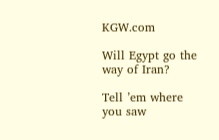KGW.com

Will Egypt go the way of Iran?

Tell ’em where you saw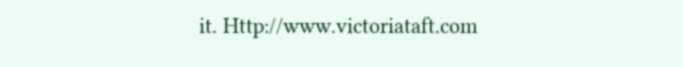it. Http://www.victoriataft.com